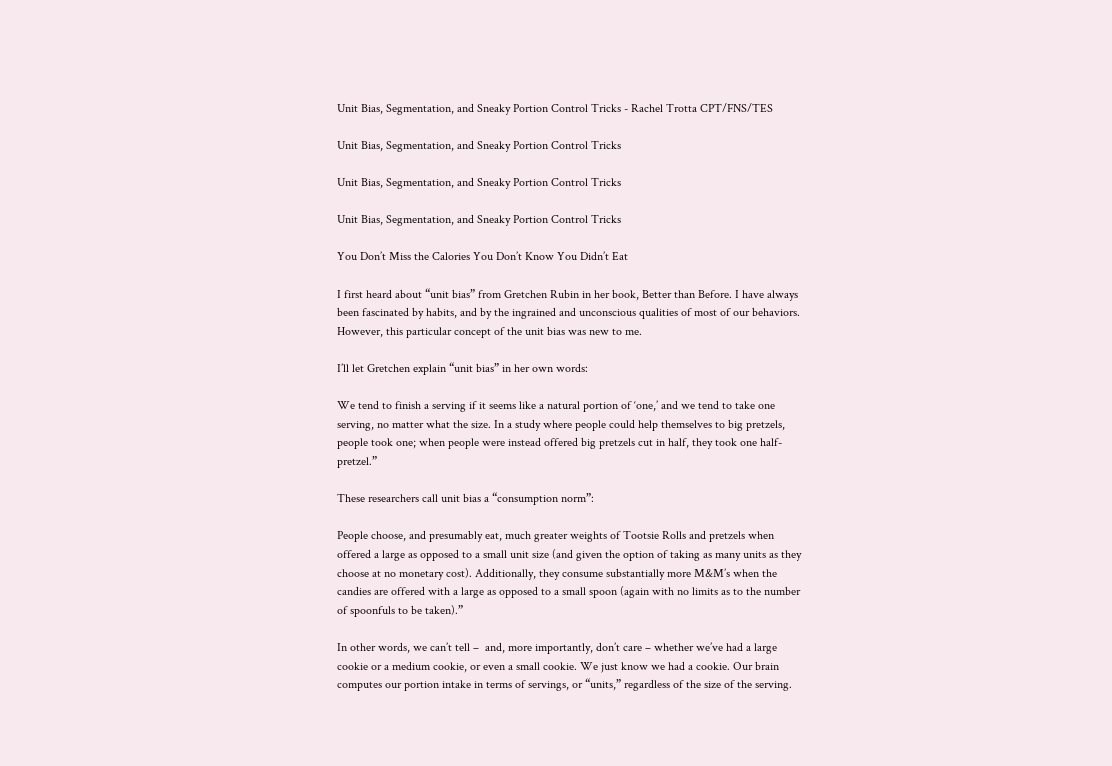Unit Bias, Segmentation, and Sneaky Portion Control Tricks - Rachel Trotta CPT/FNS/TES

Unit Bias, Segmentation, and Sneaky Portion Control Tricks

Unit Bias, Segmentation, and Sneaky Portion Control Tricks

Unit Bias, Segmentation, and Sneaky Portion Control Tricks

You Don’t Miss the Calories You Don’t Know You Didn’t Eat

I first heard about “unit bias” from Gretchen Rubin in her book, Better than Before. I have always been fascinated by habits, and by the ingrained and unconscious qualities of most of our behaviors. However, this particular concept of the unit bias was new to me.

I’ll let Gretchen explain “unit bias” in her own words:

We tend to finish a serving if it seems like a natural portion of ‘one,’ and we tend to take one serving, no matter what the size. In a study where people could help themselves to big pretzels, people took one; when people were instead offered big pretzels cut in half, they took one half-pretzel.”

These researchers call unit bias a “consumption norm”:

People choose, and presumably eat, much greater weights of Tootsie Rolls and pretzels when offered a large as opposed to a small unit size (and given the option of taking as many units as they choose at no monetary cost). Additionally, they consume substantially more M&M’s when the candies are offered with a large as opposed to a small spoon (again with no limits as to the number of spoonfuls to be taken).”

In other words, we can’t tell –  and, more importantly, don’t care – whether we’ve had a large cookie or a medium cookie, or even a small cookie. We just know we had a cookie. Our brain computes our portion intake in terms of servings, or “units,” regardless of the size of the serving.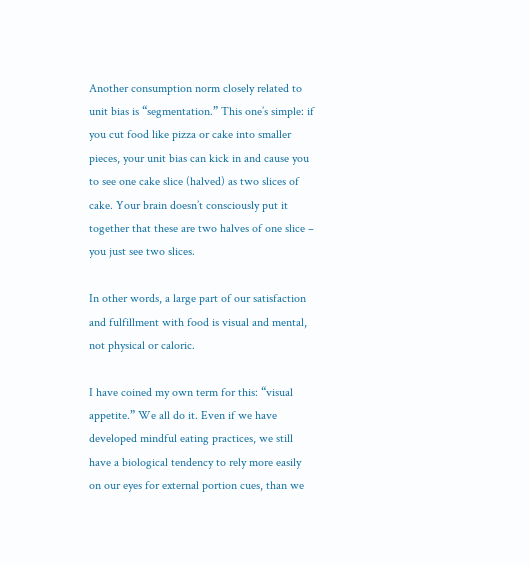Another consumption norm closely related to unit bias is “segmentation.” This one’s simple: if you cut food like pizza or cake into smaller pieces, your unit bias can kick in and cause you to see one cake slice (halved) as two slices of cake. Your brain doesn’t consciously put it together that these are two halves of one slice – you just see two slices.

In other words, a large part of our satisfaction and fulfillment with food is visual and mental, not physical or caloric.

I have coined my own term for this: “visual appetite.” We all do it. Even if we have developed mindful eating practices, we still have a biological tendency to rely more easily on our eyes for external portion cues, than we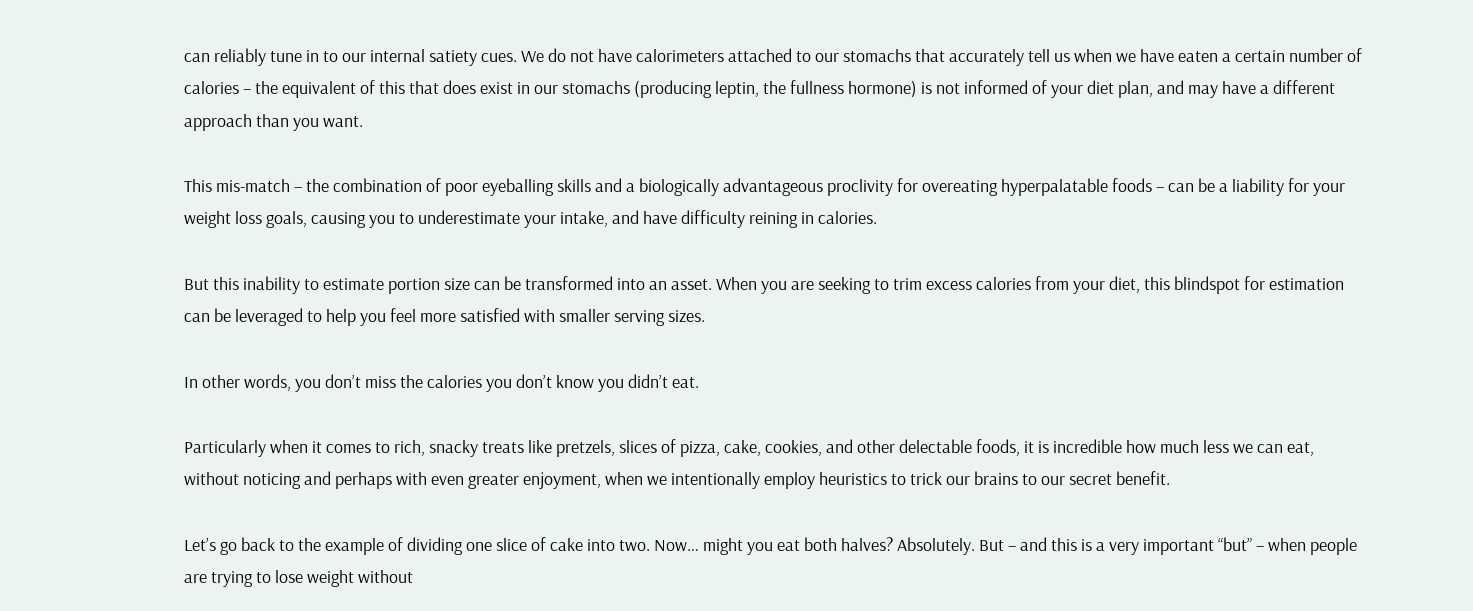can reliably tune in to our internal satiety cues. We do not have calorimeters attached to our stomachs that accurately tell us when we have eaten a certain number of calories – the equivalent of this that does exist in our stomachs (producing leptin, the fullness hormone) is not informed of your diet plan, and may have a different approach than you want.

This mis-match – the combination of poor eyeballing skills and a biologically advantageous proclivity for overeating hyperpalatable foods – can be a liability for your weight loss goals, causing you to underestimate your intake, and have difficulty reining in calories.

But this inability to estimate portion size can be transformed into an asset. When you are seeking to trim excess calories from your diet, this blindspot for estimation can be leveraged to help you feel more satisfied with smaller serving sizes.

In other words, you don’t miss the calories you don’t know you didn’t eat.

Particularly when it comes to rich, snacky treats like pretzels, slices of pizza, cake, cookies, and other delectable foods, it is incredible how much less we can eat, without noticing and perhaps with even greater enjoyment, when we intentionally employ heuristics to trick our brains to our secret benefit.

Let’s go back to the example of dividing one slice of cake into two. Now… might you eat both halves? Absolutely. But – and this is a very important “but” – when people are trying to lose weight without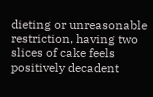dieting or unreasonable restriction, having two slices of cake feels positively decadent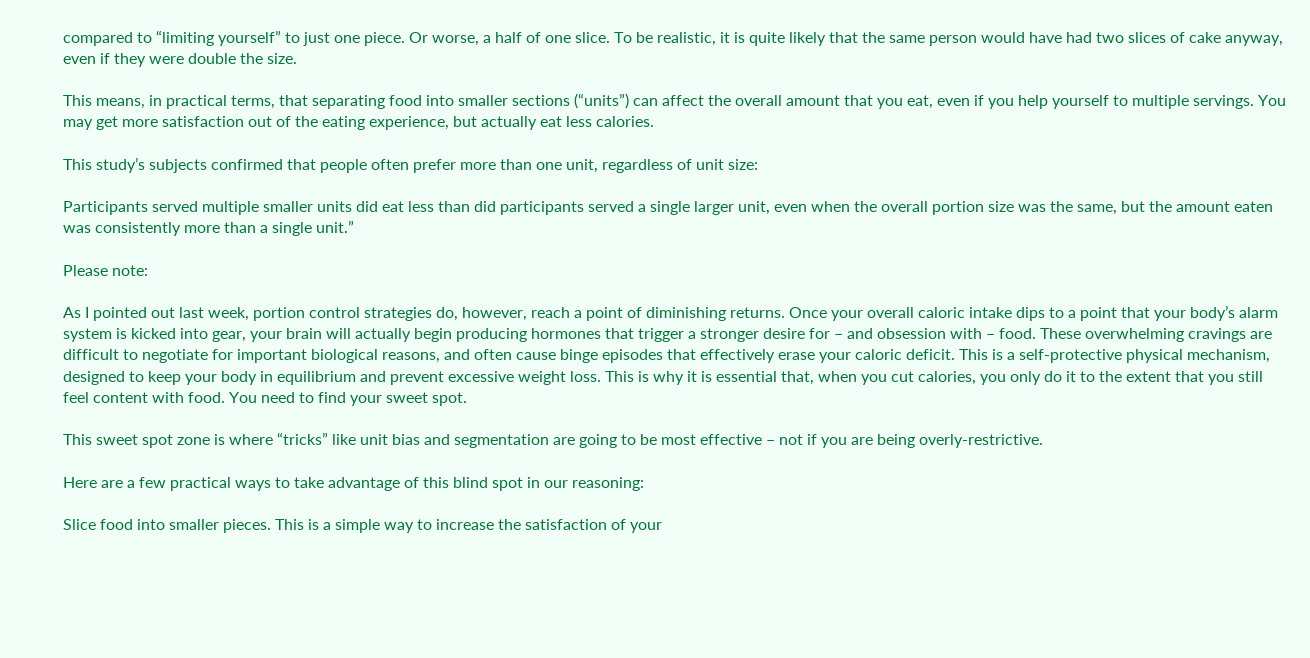compared to “limiting yourself” to just one piece. Or worse, a half of one slice. To be realistic, it is quite likely that the same person would have had two slices of cake anyway, even if they were double the size.

This means, in practical terms, that separating food into smaller sections (“units”) can affect the overall amount that you eat, even if you help yourself to multiple servings. You may get more satisfaction out of the eating experience, but actually eat less calories.

This study’s subjects confirmed that people often prefer more than one unit, regardless of unit size:

Participants served multiple smaller units did eat less than did participants served a single larger unit, even when the overall portion size was the same, but the amount eaten was consistently more than a single unit.”

Please note:

As I pointed out last week, portion control strategies do, however, reach a point of diminishing returns. Once your overall caloric intake dips to a point that your body’s alarm system is kicked into gear, your brain will actually begin producing hormones that trigger a stronger desire for – and obsession with – food. These overwhelming cravings are difficult to negotiate for important biological reasons, and often cause binge episodes that effectively erase your caloric deficit. This is a self-protective physical mechanism, designed to keep your body in equilibrium and prevent excessive weight loss. This is why it is essential that, when you cut calories, you only do it to the extent that you still feel content with food. You need to find your sweet spot.

This sweet spot zone is where “tricks” like unit bias and segmentation are going to be most effective – not if you are being overly-restrictive.

Here are a few practical ways to take advantage of this blind spot in our reasoning:

Slice food into smaller pieces. This is a simple way to increase the satisfaction of your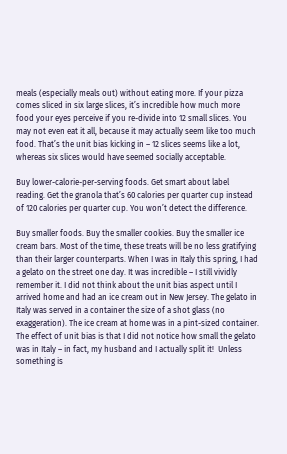meals (especially meals out) without eating more. If your pizza comes sliced in six large slices, it’s incredible how much more food your eyes perceive if you re-divide into 12 small slices. You may not even eat it all, because it may actually seem like too much food. That’s the unit bias kicking in – 12 slices seems like a lot, whereas six slices would have seemed socially acceptable.

Buy lower-calorie-per-serving foods. Get smart about label reading. Get the granola that’s 60 calories per quarter cup instead of 120 calories per quarter cup. You won’t detect the difference.

Buy smaller foods. Buy the smaller cookies. Buy the smaller ice cream bars. Most of the time, these treats will be no less gratifying than their larger counterparts. When I was in Italy this spring, I had a gelato on the street one day. It was incredible – I still vividly remember it. I did not think about the unit bias aspect until I arrived home and had an ice cream out in New Jersey. The gelato in Italy was served in a container the size of a shot glass (no exaggeration). The ice cream at home was in a pint-sized container. The effect of unit bias is that I did not notice how small the gelato was in Italy – in fact, my husband and I actually split it!  Unless something is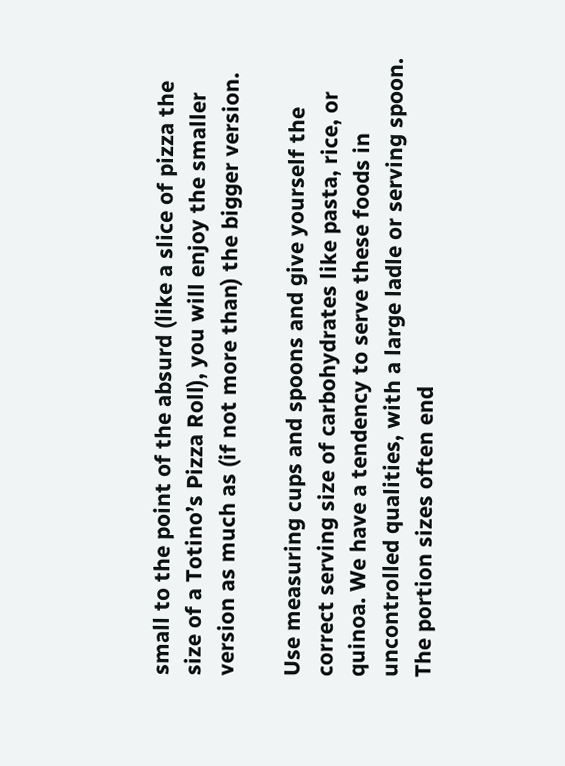small to the point of the absurd (like a slice of pizza the size of a Totino’s Pizza Roll), you will enjoy the smaller version as much as (if not more than) the bigger version.

Use measuring cups and spoons and give yourself the correct serving size of carbohydrates like pasta, rice, or quinoa. We have a tendency to serve these foods in uncontrolled qualities, with a large ladle or serving spoon. The portion sizes often end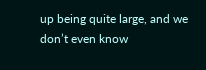up being quite large, and we don’t even know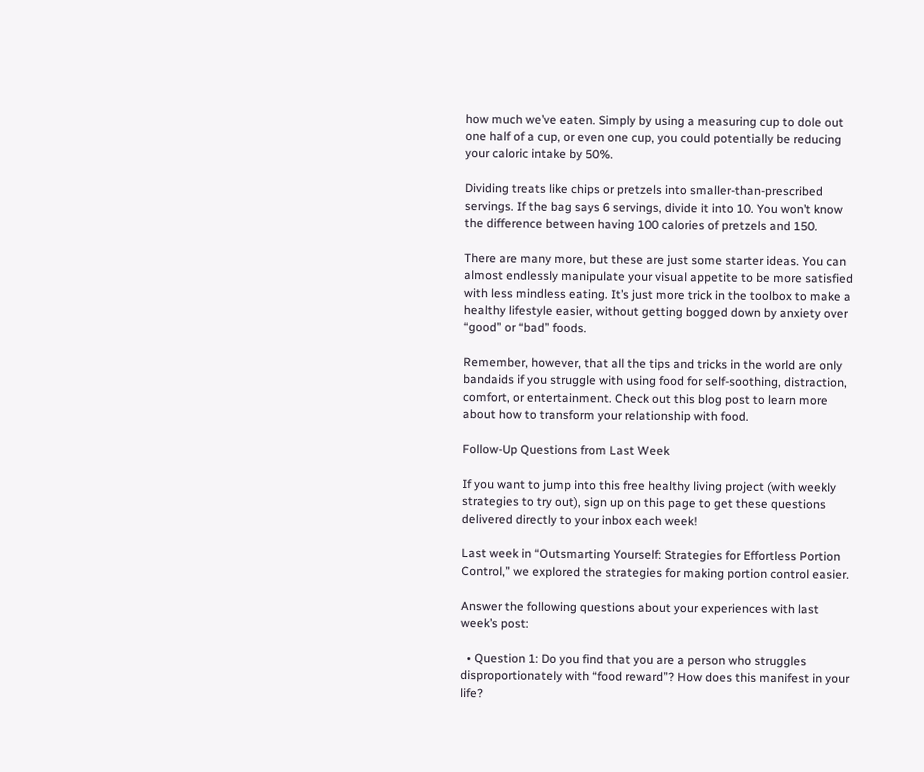how much we’ve eaten. Simply by using a measuring cup to dole out one half of a cup, or even one cup, you could potentially be reducing your caloric intake by 50%.

Dividing treats like chips or pretzels into smaller-than-prescribed servings. If the bag says 6 servings, divide it into 10. You won’t know the difference between having 100 calories of pretzels and 150.

There are many more, but these are just some starter ideas. You can almost endlessly manipulate your visual appetite to be more satisfied with less mindless eating. It’s just more trick in the toolbox to make a healthy lifestyle easier, without getting bogged down by anxiety over “good” or “bad” foods.

Remember, however, that all the tips and tricks in the world are only bandaids if you struggle with using food for self-soothing, distraction, comfort, or entertainment. Check out this blog post to learn more about how to transform your relationship with food.

Follow-Up Questions from Last Week

If you want to jump into this free healthy living project (with weekly strategies to try out), sign up on this page to get these questions delivered directly to your inbox each week!

Last week in “Outsmarting Yourself: Strategies for Effortless Portion Control,” we explored the strategies for making portion control easier.

Answer the following questions about your experiences with last week’s post:

  • Question 1: Do you find that you are a person who struggles disproportionately with “food reward”? How does this manifest in your life?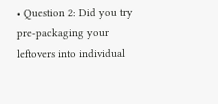• Question 2: Did you try pre-packaging your leftovers into individual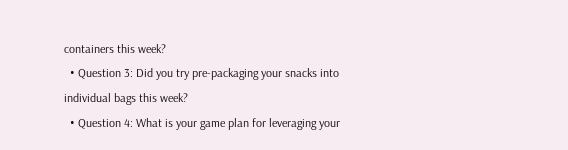containers this week?
  • Question 3: Did you try pre-packaging your snacks into individual bags this week?
  • Question 4: What is your game plan for leveraging your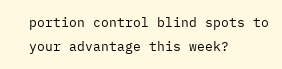portion control blind spots to your advantage this week?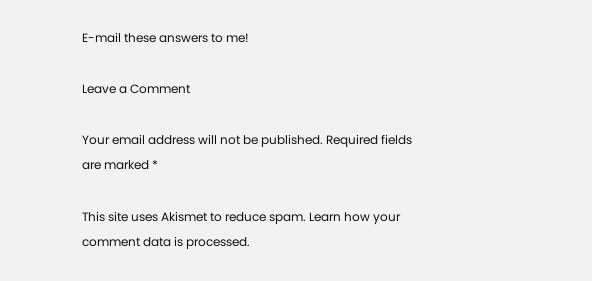E-mail these answers to me!

Leave a Comment

Your email address will not be published. Required fields are marked *

This site uses Akismet to reduce spam. Learn how your comment data is processed.